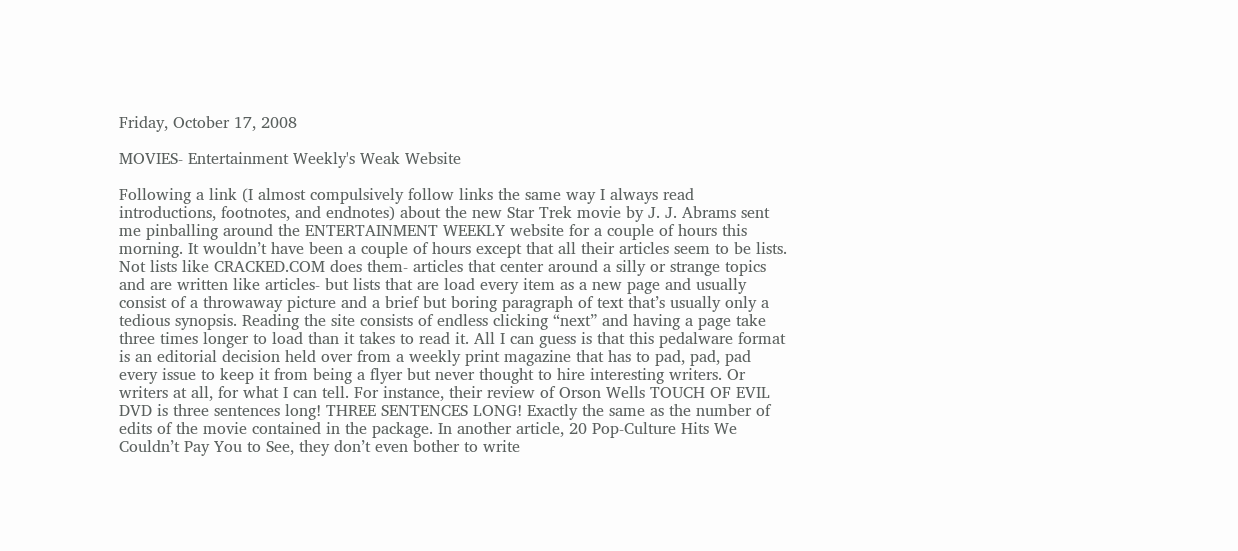Friday, October 17, 2008

MOVIES- Entertainment Weekly's Weak Website

Following a link (I almost compulsively follow links the same way I always read introductions, footnotes, and endnotes) about the new Star Trek movie by J. J. Abrams sent me pinballing around the ENTERTAINMENT WEEKLY website for a couple of hours this morning. It wouldn’t have been a couple of hours except that all their articles seem to be lists. Not lists like CRACKED.COM does them- articles that center around a silly or strange topics and are written like articles- but lists that are load every item as a new page and usually consist of a throwaway picture and a brief but boring paragraph of text that’s usually only a tedious synopsis. Reading the site consists of endless clicking “next” and having a page take three times longer to load than it takes to read it. All I can guess is that this pedalware format is an editorial decision held over from a weekly print magazine that has to pad, pad, pad every issue to keep it from being a flyer but never thought to hire interesting writers. Or writers at all, for what I can tell. For instance, their review of Orson Wells TOUCH OF EVIL DVD is three sentences long! THREE SENTENCES LONG! Exactly the same as the number of edits of the movie contained in the package. In another article, 20 Pop-Culture Hits We Couldn’t Pay You to See, they don’t even bother to write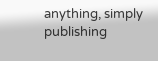anything, simply publishing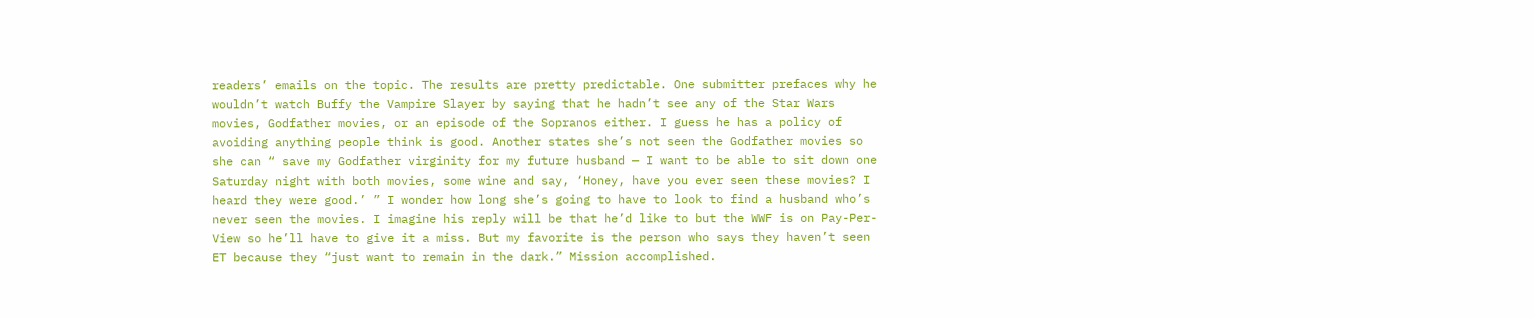readers’ emails on the topic. The results are pretty predictable. One submitter prefaces why he wouldn’t watch Buffy the Vampire Slayer by saying that he hadn’t see any of the Star Wars movies, Godfather movies, or an episode of the Sopranos either. I guess he has a policy of avoiding anything people think is good. Another states she’s not seen the Godfather movies so she can “ save my Godfather virginity for my future husband — I want to be able to sit down one Saturday night with both movies, some wine and say, ‘Honey, have you ever seen these movies? I heard they were good.’ ” I wonder how long she’s going to have to look to find a husband who’s never seen the movies. I imagine his reply will be that he’d like to but the WWF is on Pay-Per-View so he’ll have to give it a miss. But my favorite is the person who says they haven’t seen ET because they “just want to remain in the dark.” Mission accomplished.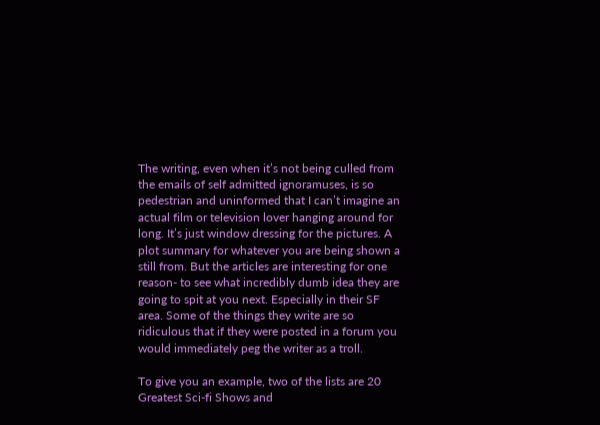The writing, even when it’s not being culled from the emails of self admitted ignoramuses, is so pedestrian and uninformed that I can’t imagine an actual film or television lover hanging around for long. It’s just window dressing for the pictures. A plot summary for whatever you are being shown a still from. But the articles are interesting for one reason- to see what incredibly dumb idea they are going to spit at you next. Especially in their SF area. Some of the things they write are so ridiculous that if they were posted in a forum you would immediately peg the writer as a troll.

To give you an example, two of the lists are 20 Greatest Sci-fi Shows and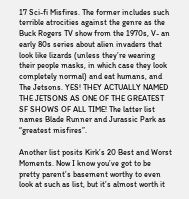17 Sci-fi Misfires. The former includes such terrible atrocities against the genre as the Buck Rogers TV show from the 1970s, V- an early 80s series about alien invaders that look like lizards (unless they’re wearing their people masks, in which case they look completely normal) and eat humans, and The Jetsons. YES! THEY ACTUALLY NAMED THE JETSONS AS ONE OF THE GREATEST SF SHOWS OF ALL TIME! The latter list names Blade Runner and Jurassic Park as “greatest misfires”.

Another list posits Kirk’s 20 Best and Worst Moments. Now I know you’ve got to be pretty parent’s basement worthy to even look at such as list, but it’s almost worth it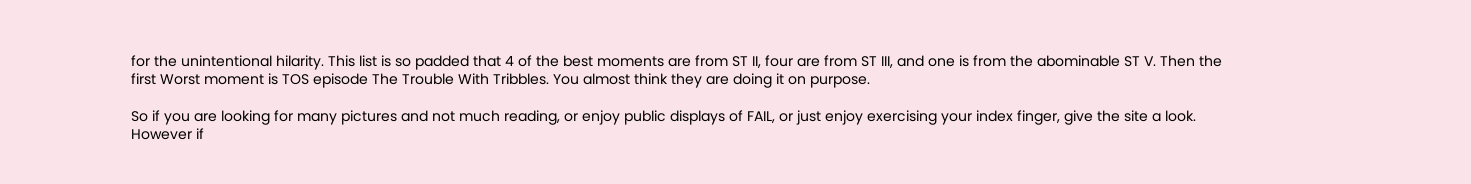for the unintentional hilarity. This list is so padded that 4 of the best moments are from ST II, four are from ST III, and one is from the abominable ST V. Then the first Worst moment is TOS episode The Trouble With Tribbles. You almost think they are doing it on purpose.

So if you are looking for many pictures and not much reading, or enjoy public displays of FAIL, or just enjoy exercising your index finger, give the site a look. However if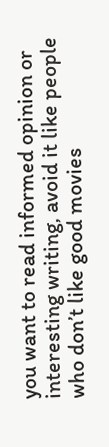you want to read informed opinion or interesting writing, avoid it like people who don’t like good movies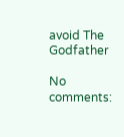avoid The Godfather

No comments: